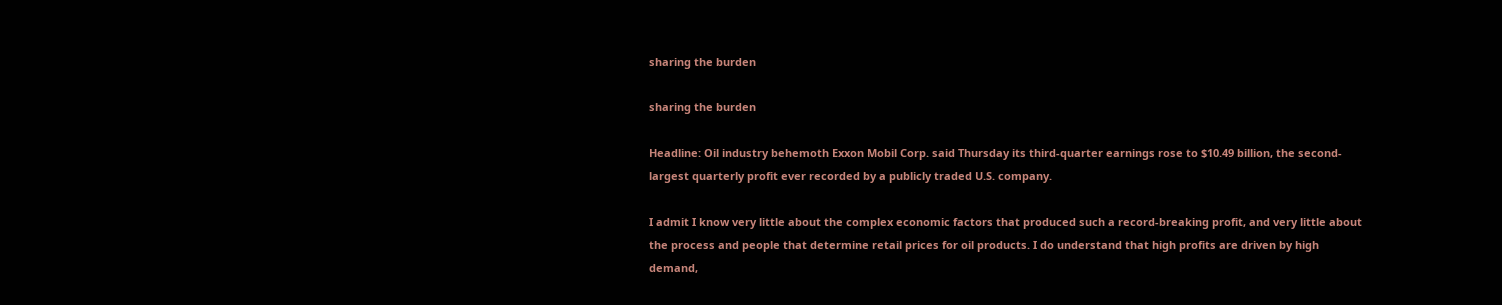sharing the burden

sharing the burden

Headline: Oil industry behemoth Exxon Mobil Corp. said Thursday its third-quarter earnings rose to $10.49 billion, the second-largest quarterly profit ever recorded by a publicly traded U.S. company.

I admit I know very little about the complex economic factors that produced such a record-breaking profit, and very little about the process and people that determine retail prices for oil products. I do understand that high profits are driven by high demand,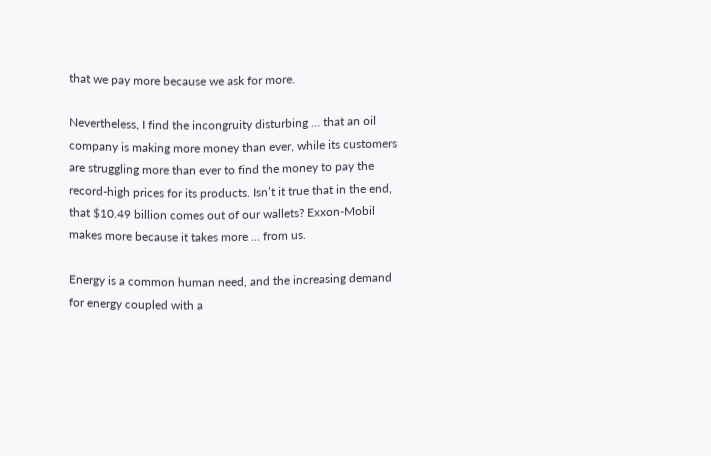that we pay more because we ask for more.

Nevertheless, I find the incongruity disturbing … that an oil company is making more money than ever, while its customers are struggling more than ever to find the money to pay the record-high prices for its products. Isn’t it true that in the end, that $10.49 billion comes out of our wallets? Exxon-Mobil makes more because it takes more … from us.

Energy is a common human need, and the increasing demand for energy coupled with a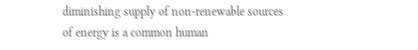diminishing supply of non-renewable sources of energy is a common human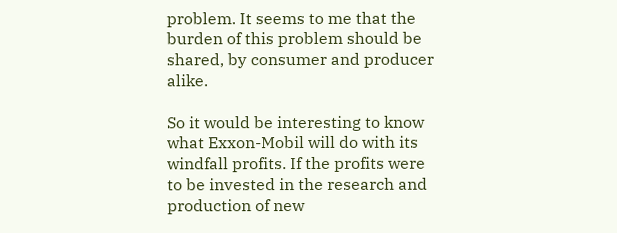problem. It seems to me that the burden of this problem should be shared, by consumer and producer alike.

So it would be interesting to know what Exxon-Mobil will do with its windfall profits. If the profits were to be invested in the research and production of new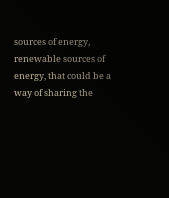sources of energy, renewable sources of energy, that could be a way of sharing the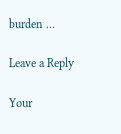burden …

Leave a Reply

Your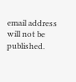email address will not be published.